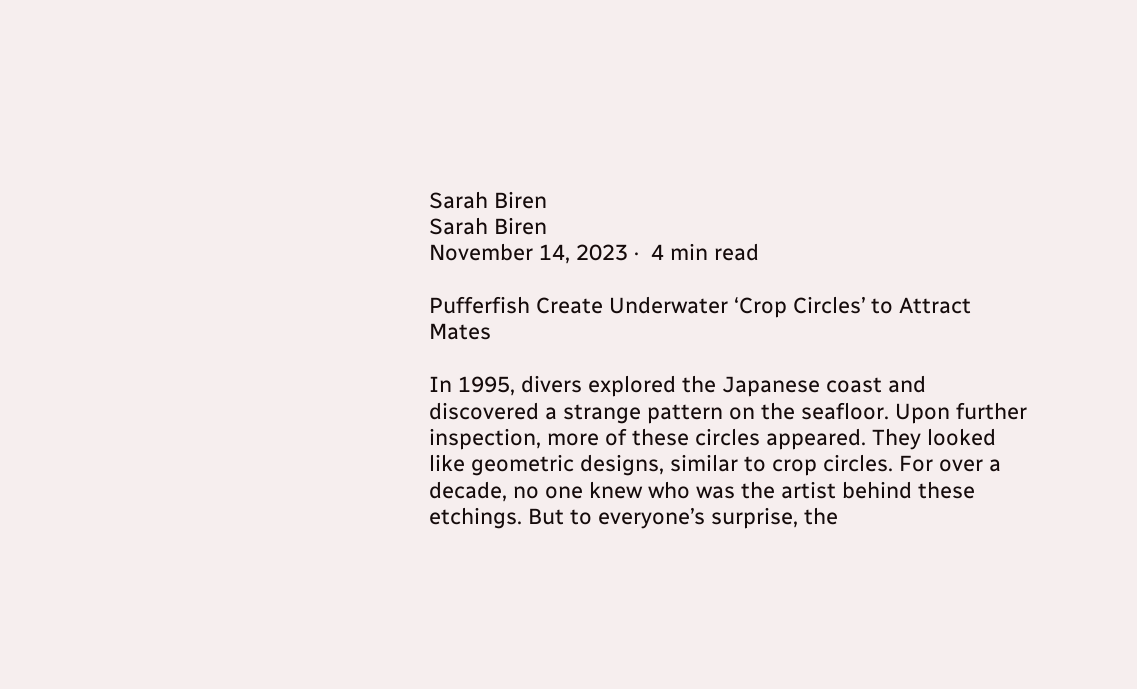Sarah Biren
Sarah Biren
November 14, 2023 ·  4 min read

Pufferfish Create Underwater ‘Crop Circles’ to Attract Mates

In 1995, divers explored the Japanese coast and discovered a strange pattern on the seafloor. Upon further inspection, more of these circles appeared. They looked like geometric designs, similar to crop circles. For over a decade, no one knew who was the artist behind these etchings. But to everyone’s surprise, the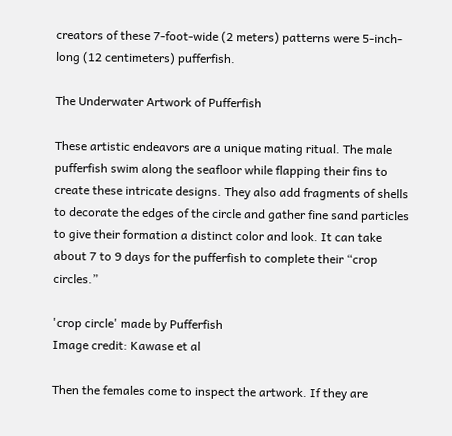creators of these 7-foot-wide (2 meters) patterns were 5-inch-long (12 centimeters) pufferfish.

The Underwater Artwork of Pufferfish

These artistic endeavors are a unique mating ritual. The male pufferfish swim along the seafloor while flapping their fins to create these intricate designs. They also add fragments of shells to decorate the edges of the circle and gather fine sand particles to give their formation a distinct color and look. It can take about 7 to 9 days for the pufferfish to complete their “crop circles.”

'crop circle' made by Pufferfish
Image credit: Kawase et al

Then the females come to inspect the artwork. If they are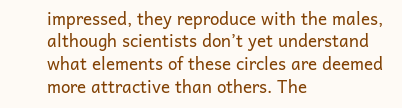impressed, they reproduce with the males, although scientists don’t yet understand what elements of these circles are deemed more attractive than others. The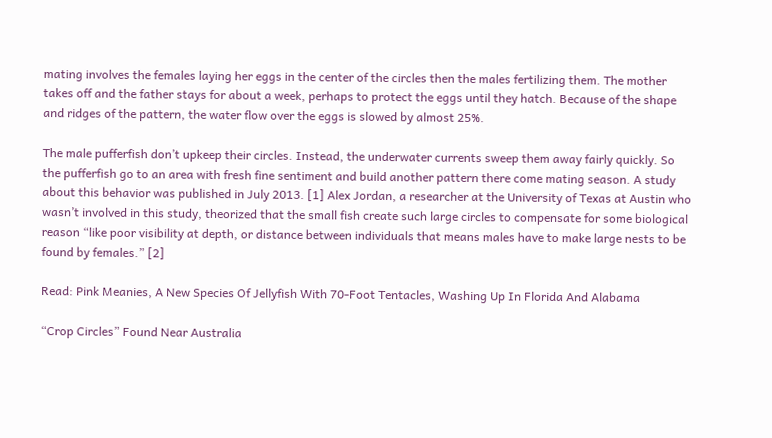mating involves the females laying her eggs in the center of the circles then the males fertilizing them. The mother takes off and the father stays for about a week, perhaps to protect the eggs until they hatch. Because of the shape and ridges of the pattern, the water flow over the eggs is slowed by almost 25%.

The male pufferfish don’t upkeep their circles. Instead, the underwater currents sweep them away fairly quickly. So the pufferfish go to an area with fresh fine sentiment and build another pattern there come mating season. A study about this behavior was published in July 2013. [1] Alex Jordan, a researcher at the University of Texas at Austin who wasn’t involved in this study, theorized that the small fish create such large circles to compensate for some biological reason “like poor visibility at depth, or distance between individuals that means males have to make large nests to be found by females.” [2]

Read: Pink Meanies, A New Species Of Jellyfish With 70-Foot Tentacles, Washing Up In Florida And Alabama

“Crop Circles” Found Near Australia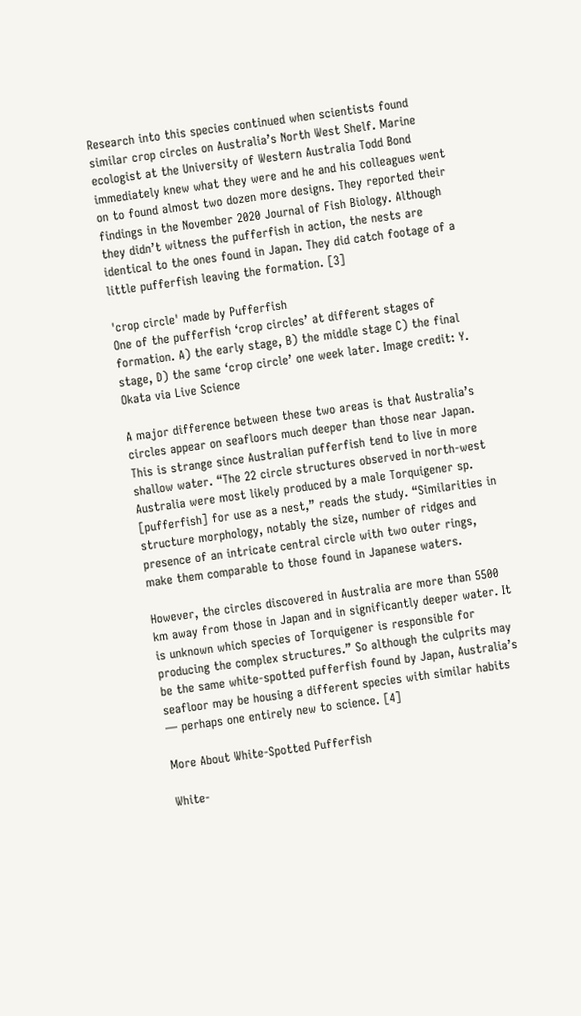Research into this species continued when scientists found similar crop circles on Australia’s North West Shelf. Marine ecologist at the University of Western Australia Todd Bond immediately knew what they were and he and his colleagues went on to found almost two dozen more designs. They reported their findings in the November 2020 Journal of Fish Biology. Although they didn’t witness the pufferfish in action, the nests are identical to the ones found in Japan. They did catch footage of a little pufferfish leaving the formation. [3]

'crop circle' made by Pufferfish
One of the pufferfish ‘crop circles’ at different stages of formation. A) the early stage, B) the middle stage C) the final stage, D) the same ‘crop circle’ one week later. Image credit: Y. Okata via Live Science

A major difference between these two areas is that Australia’s circles appear on seafloors much deeper than those near Japan. This is strange since Australian pufferfish tend to live in more shallow water. “The 22 circle structures observed in north-west Australia were most likely produced by a male Torquigener sp. [pufferfish] for use as a nest,” reads the study. “Similarities in structure morphology, notably the size, number of ridges and presence of an intricate central circle with two outer rings, make them comparable to those found in Japanese waters.

However, the circles discovered in Australia are more than 5500 km away from those in Japan and in significantly deeper water. It is unknown which species of Torquigener is responsible for producing the complex structures.” So although the culprits may be the same white-spotted pufferfish found by Japan, Australia’s seafloor may be housing a different species with similar habits — perhaps one entirely new to science. [4]

More About White-Spotted Pufferfish

White-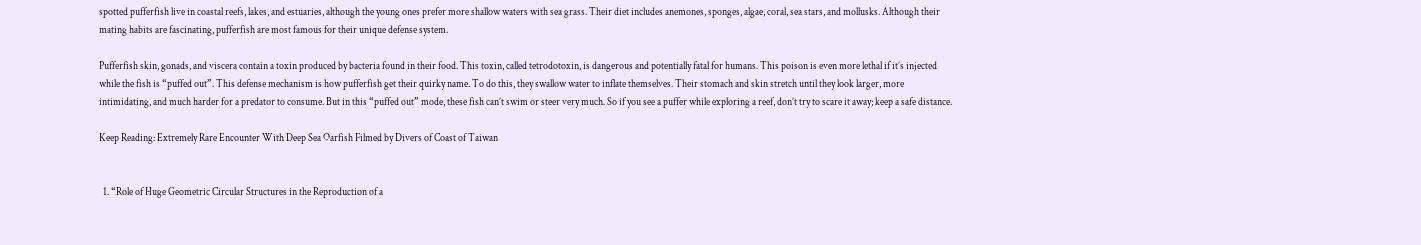spotted pufferfish live in coastal reefs, lakes, and estuaries, although the young ones prefer more shallow waters with sea grass. Their diet includes anemones, sponges, algae, coral, sea stars, and mollusks. Although their mating habits are fascinating, pufferfish are most famous for their unique defense system.

Pufferfish skin, gonads, and viscera contain a toxin produced by bacteria found in their food. This toxin, called tetrodotoxin, is dangerous and potentially fatal for humans. This poison is even more lethal if it’s injected while the fish is “puffed out”. This defense mechanism is how pufferfish get their quirky name. To do this, they swallow water to inflate themselves. Their stomach and skin stretch until they look larger, more intimidating, and much harder for a predator to consume. But in this “puffed out” mode, these fish can’t swim or steer very much. So if you see a puffer while exploring a reef, don’t try to scare it away; keep a safe distance.

Keep Reading: Extremely Rare Encounter With Deep Sea Oarfish Filmed by Divers of Coast of Taiwan


  1. “Role of Huge Geometric Circular Structures in the Reproduction of a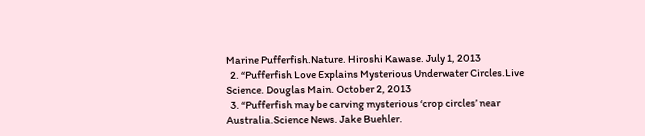Marine Pufferfish.Nature. Hiroshi Kawase. July 1, 2013
  2. “Pufferfish Love Explains Mysterious Underwater Circles.Live Science. Douglas Main. October 2, 2013
  3. “Pufferfish may be carving mysterious ‘crop circles’ near Australia.Science News. Jake Buehler.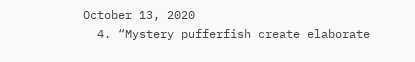October 13, 2020
  4. “Mystery pufferfish create elaborate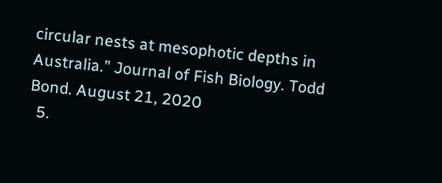circular nests at mesophotic depths in Australia.” Journal of Fish Biology. Todd Bond. August 21, 2020
  5.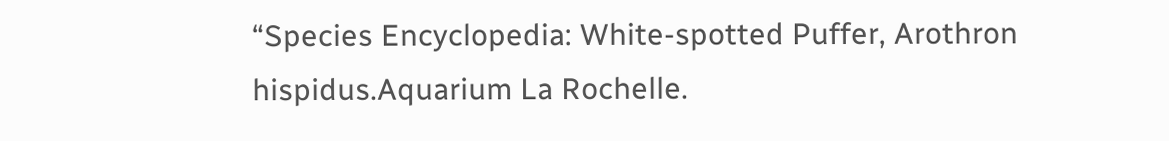“Species Encyclopedia: White-spotted Puffer, Arothron hispidus.Aquarium La Rochelle.